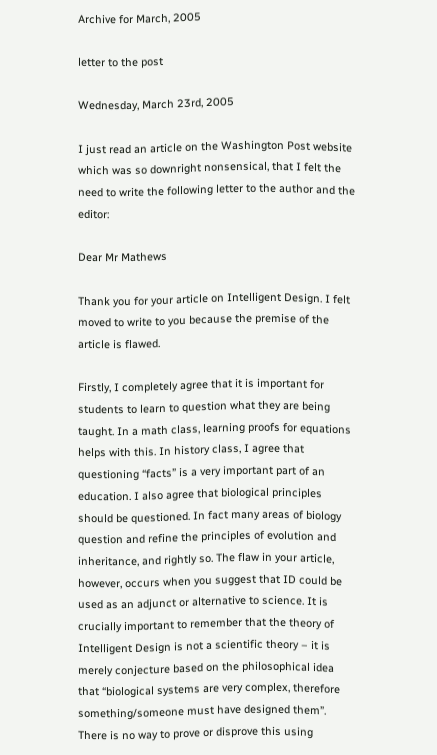Archive for March, 2005

letter to the post

Wednesday, March 23rd, 2005

I just read an article on the Washington Post website which was so downright nonsensical, that I felt the need to write the following letter to the author and the editor:

Dear Mr Mathews

Thank you for your article on Intelligent Design. I felt moved to write to you because the premise of the article is flawed.

Firstly, I completely agree that it is important for students to learn to question what they are being taught. In a math class, learning proofs for equations helps with this. In history class, I agree that questioning “facts” is a very important part of an education. I also agree that biological principles should be questioned. In fact many areas of biology question and refine the principles of evolution and inheritance, and rightly so. The flaw in your article, however, occurs when you suggest that ID could be used as an adjunct or alternative to science. It is crucially important to remember that the theory of Intelligent Design is not a scientific theory – it is merely conjecture based on the philosophical idea that “biological systems are very complex, therefore something/someone must have designed them”. There is no way to prove or disprove this using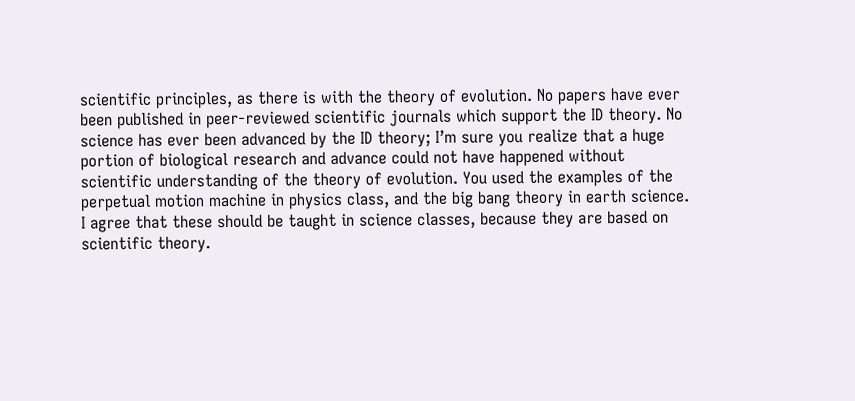scientific principles, as there is with the theory of evolution. No papers have ever been published in peer-reviewed scientific journals which support the ID theory. No science has ever been advanced by the ID theory; I’m sure you realize that a huge portion of biological research and advance could not have happened without scientific understanding of the theory of evolution. You used the examples of the perpetual motion machine in physics class, and the big bang theory in earth science. I agree that these should be taught in science classes, because they are based on scientific theory.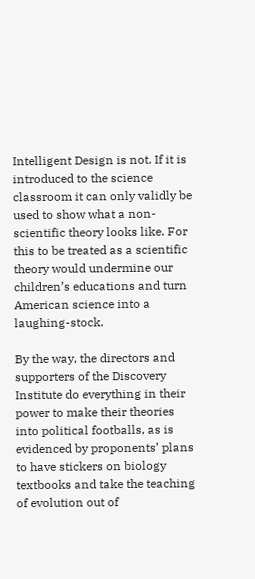Intelligent Design is not. If it is introduced to the science classroom it can only validly be used to show what a non-scientific theory looks like. For this to be treated as a scientific theory would undermine our children’s educations and turn American science into a laughing-stock.

By the way, the directors and supporters of the Discovery Institute do everything in their power to make their theories into political footballs, as is evidenced by proponents’ plans to have stickers on biology textbooks and take the teaching of evolution out of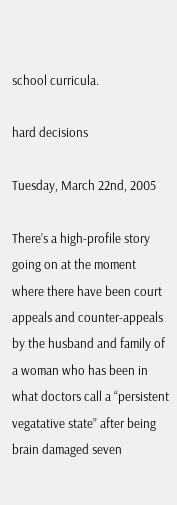school curricula.

hard decisions

Tuesday, March 22nd, 2005

There’s a high-profile story going on at the moment where there have been court appeals and counter-appeals by the husband and family of a woman who has been in what doctors call a “persistent vegatative state” after being brain damaged seven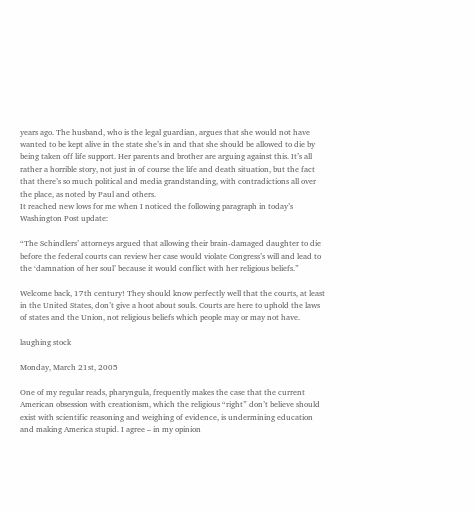years ago. The husband, who is the legal guardian, argues that she would not have wanted to be kept alive in the state she’s in and that she should be allowed to die by being taken off life support. Her parents and brother are arguing against this. It’s all rather a horrible story, not just in of course the life and death situation, but the fact that there’s so much political and media grandstanding, with contradictions all over the place, as noted by Paul and others.
It reached new lows for me when I noticed the following paragraph in today’s Washington Post update:

“The Schindlers’ attorneys argued that allowing their brain-damaged daughter to die before the federal courts can review her case would violate Congress’s will and lead to the ‘damnation of her soul’ because it would conflict with her religious beliefs.”

Welcome back, 17th century! They should know perfectly well that the courts, at least in the United States, don’t give a hoot about souls. Courts are here to uphold the laws of states and the Union, not religious beliefs which people may or may not have.

laughing stock

Monday, March 21st, 2005

One of my regular reads, pharyngula, frequently makes the case that the current American obsession with creationism, which the religious “right” don’t believe should exist with scientific reasoning and weighing of evidence, is undermining education and making America stupid. I agree – in my opinion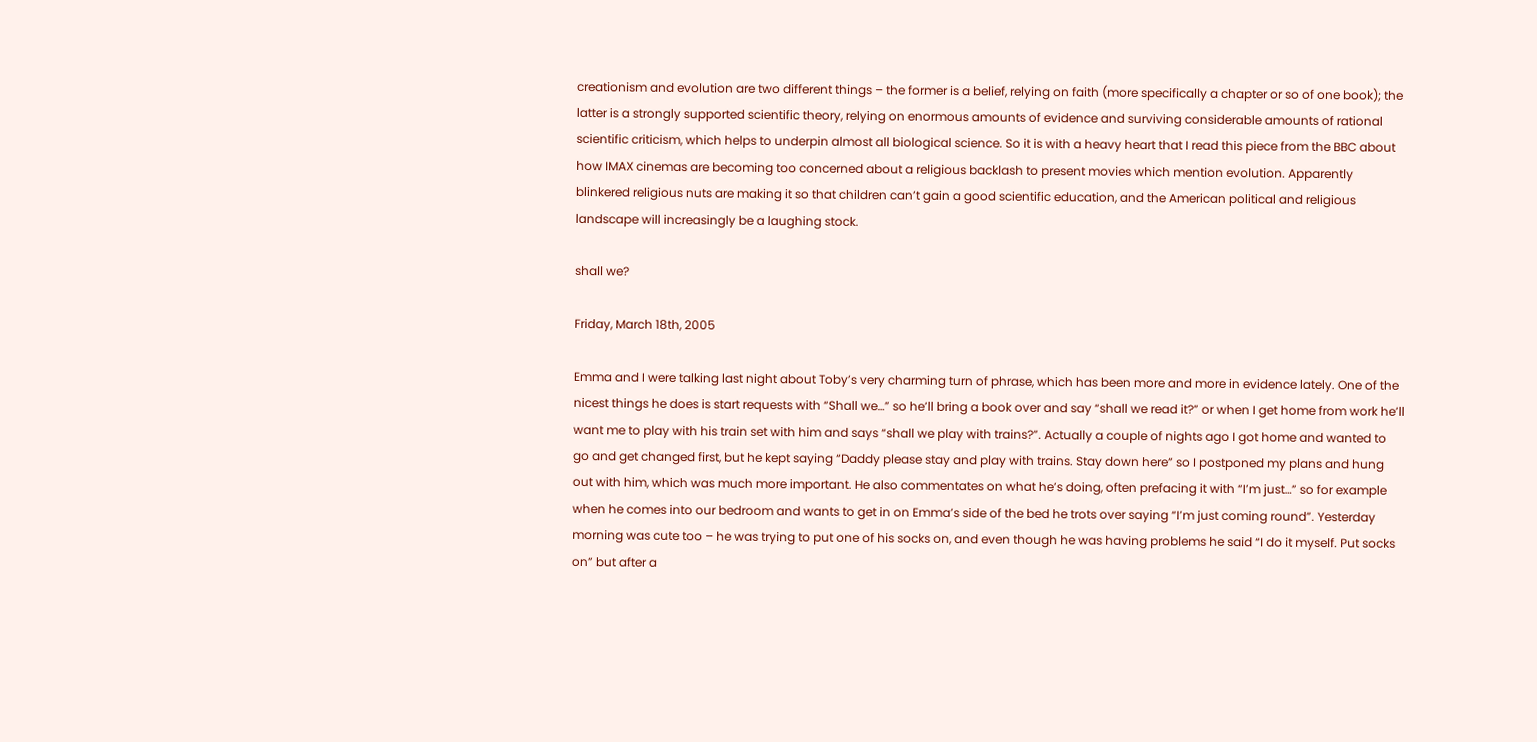creationism and evolution are two different things – the former is a belief, relying on faith (more specifically a chapter or so of one book); the latter is a strongly supported scientific theory, relying on enormous amounts of evidence and surviving considerable amounts of rational scientific criticism, which helps to underpin almost all biological science. So it is with a heavy heart that I read this piece from the BBC about how IMAX cinemas are becoming too concerned about a religious backlash to present movies which mention evolution. Apparently blinkered religious nuts are making it so that children can’t gain a good scientific education, and the American political and religious landscape will increasingly be a laughing stock.

shall we?

Friday, March 18th, 2005

Emma and I were talking last night about Toby’s very charming turn of phrase, which has been more and more in evidence lately. One of the nicest things he does is start requests with “Shall we…” so he’ll bring a book over and say “shall we read it?” or when I get home from work he’ll want me to play with his train set with him and says “shall we play with trains?”. Actually a couple of nights ago I got home and wanted to go and get changed first, but he kept saying “Daddy please stay and play with trains. Stay down here” so I postponed my plans and hung out with him, which was much more important. He also commentates on what he’s doing, often prefacing it with “I’m just…” so for example when he comes into our bedroom and wants to get in on Emma’s side of the bed he trots over saying “I’m just coming round”. Yesterday morning was cute too – he was trying to put one of his socks on, and even though he was having problems he said “I do it myself. Put socks on” but after a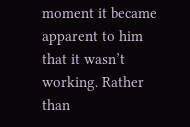moment it became apparent to him that it wasn’t working. Rather than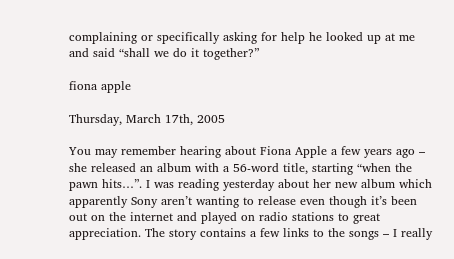complaining or specifically asking for help he looked up at me and said “shall we do it together?”

fiona apple

Thursday, March 17th, 2005

You may remember hearing about Fiona Apple a few years ago – she released an album with a 56-word title, starting “when the pawn hits…”. I was reading yesterday about her new album which apparently Sony aren’t wanting to release even though it’s been out on the internet and played on radio stations to great appreciation. The story contains a few links to the songs – I really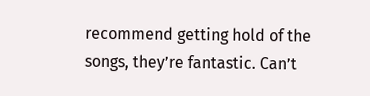recommend getting hold of the songs, they’re fantastic. Can’t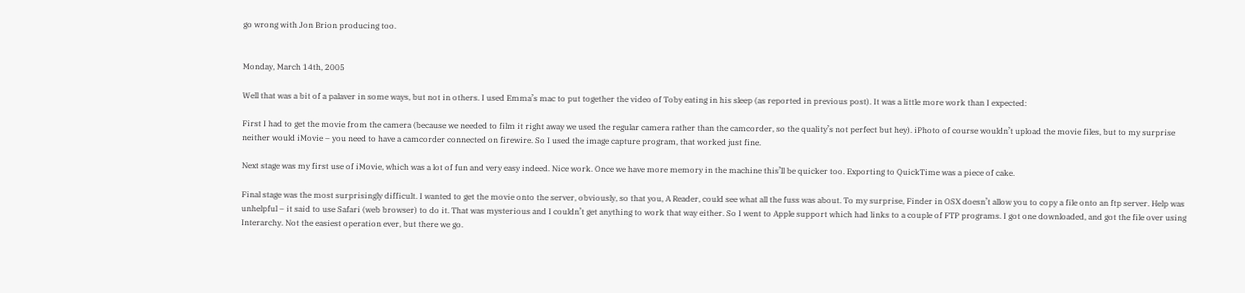go wrong with Jon Brion producing too.


Monday, March 14th, 2005

Well that was a bit of a palaver in some ways, but not in others. I used Emma’s mac to put together the video of Toby eating in his sleep (as reported in previous post). It was a little more work than I expected:

First I had to get the movie from the camera (because we needed to film it right away we used the regular camera rather than the camcorder, so the quality’s not perfect but hey). iPhoto of course wouldn’t upload the movie files, but to my surprise neither would iMovie – you need to have a camcorder connected on firewire. So I used the image capture program, that worked just fine.

Next stage was my first use of iMovie, which was a lot of fun and very easy indeed. Nice work. Once we have more memory in the machine this’ll be quicker too. Exporting to QuickTime was a piece of cake.

Final stage was the most surprisingly difficult. I wanted to get the movie onto the server, obviously, so that you, A Reader, could see what all the fuss was about. To my surprise, Finder in OSX doesn’t allow you to copy a file onto an ftp server. Help was unhelpful – it said to use Safari (web browser) to do it. That was mysterious and I couldn’t get anything to work that way either. So I went to Apple support which had links to a couple of FTP programs. I got one downloaded, and got the file over using Interarchy. Not the easiest operation ever, but there we go.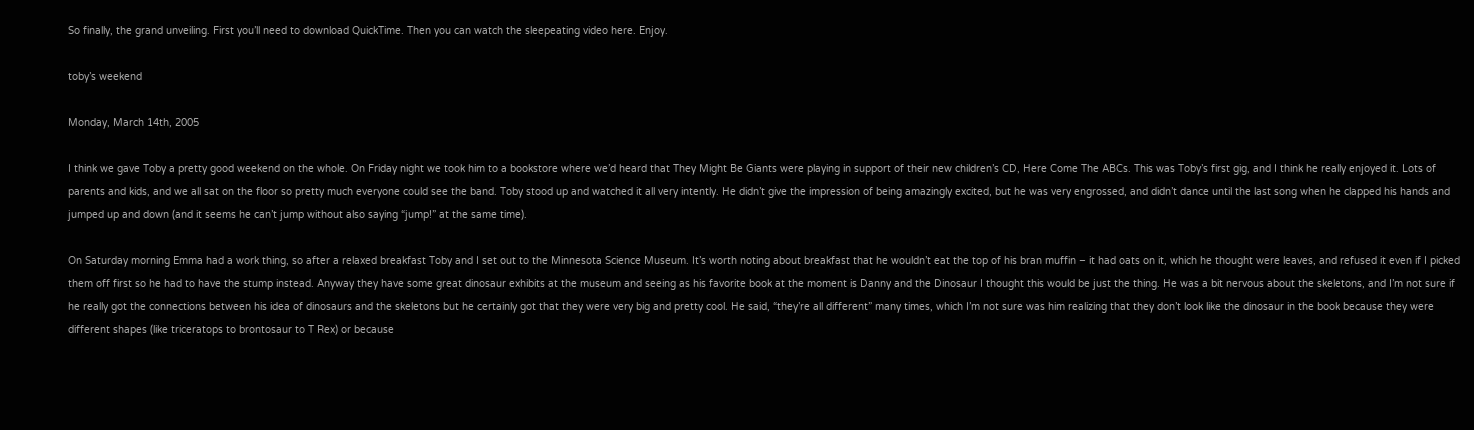So finally, the grand unveiling. First you’ll need to download QuickTime. Then you can watch the sleepeating video here. Enjoy.

toby’s weekend

Monday, March 14th, 2005

I think we gave Toby a pretty good weekend on the whole. On Friday night we took him to a bookstore where we’d heard that They Might Be Giants were playing in support of their new children’s CD, Here Come The ABCs. This was Toby’s first gig, and I think he really enjoyed it. Lots of parents and kids, and we all sat on the floor so pretty much everyone could see the band. Toby stood up and watched it all very intently. He didn’t give the impression of being amazingly excited, but he was very engrossed, and didn’t dance until the last song when he clapped his hands and jumped up and down (and it seems he can’t jump without also saying “jump!” at the same time).

On Saturday morning Emma had a work thing, so after a relaxed breakfast Toby and I set out to the Minnesota Science Museum. It’s worth noting about breakfast that he wouldn’t eat the top of his bran muffin – it had oats on it, which he thought were leaves, and refused it even if I picked them off first so he had to have the stump instead. Anyway they have some great dinosaur exhibits at the museum and seeing as his favorite book at the moment is Danny and the Dinosaur I thought this would be just the thing. He was a bit nervous about the skeletons, and I’m not sure if he really got the connections between his idea of dinosaurs and the skeletons but he certainly got that they were very big and pretty cool. He said, “they’re all different” many times, which I’m not sure was him realizing that they don’t look like the dinosaur in the book because they were different shapes (like triceratops to brontosaur to T Rex) or because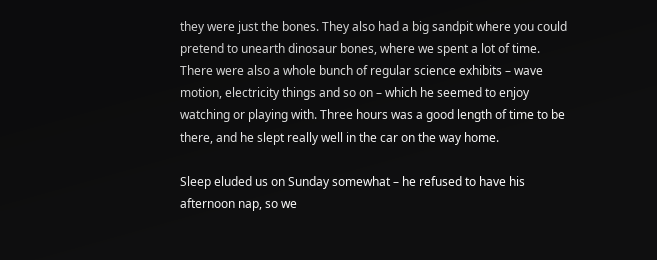they were just the bones. They also had a big sandpit where you could pretend to unearth dinosaur bones, where we spent a lot of time. There were also a whole bunch of regular science exhibits – wave motion, electricity things and so on – which he seemed to enjoy watching or playing with. Three hours was a good length of time to be there, and he slept really well in the car on the way home.

Sleep eluded us on Sunday somewhat – he refused to have his afternoon nap, so we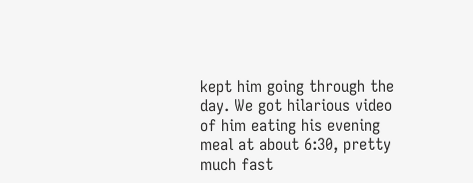kept him going through the day. We got hilarious video of him eating his evening meal at about 6:30, pretty much fast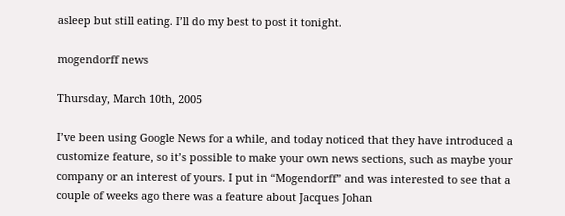asleep but still eating. I’ll do my best to post it tonight.

mogendorff news

Thursday, March 10th, 2005

I’ve been using Google News for a while, and today noticed that they have introduced a customize feature, so it’s possible to make your own news sections, such as maybe your company or an interest of yours. I put in “Mogendorff” and was interested to see that a couple of weeks ago there was a feature about Jacques Johan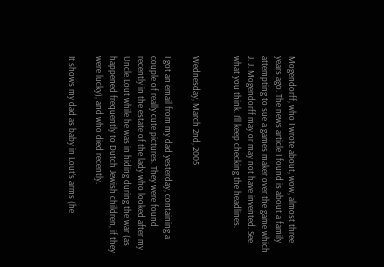Mogendorff, who I wrote about, wow, almost three years ago. The news article I found is about a family attempting to sue a games maker over the game which J. J. Mogendorff may or may not have invented. See what you think. I’ll keep checking the headlines.


Wednesday, March 2nd, 2005

I got an email from my dad yesterday, containing a couple of really cute pictures. They were found recently in the estate of the lady who looked after my Uncle Lout while he was in hiding during the war (as happened frequently to Dutch Jewish children, if they were lucky), and who died recently.

It shows my dad as baby in Lout’s arms (he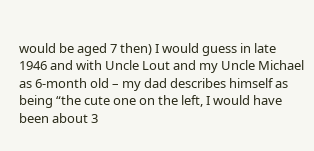would be aged 7 then) I would guess in late 1946 and with Uncle Lout and my Uncle Michael as 6-month old – my dad describes himself as being “the cute one on the left, I would have been about 3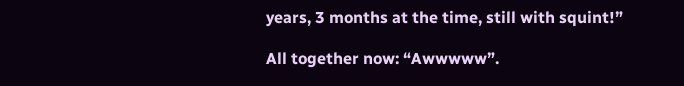years, 3 months at the time, still with squint!”

All together now: “Awwwww”.